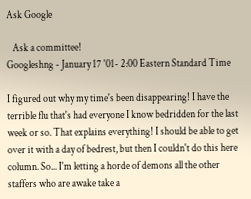Ask Google

   Ask a committee!
Googleshng - January 17 '01- 2:00 Eastern Standard Time

I figured out why my time's been disappearing! I have the terrible flu that's had everyone I know bedridden for the last week or so. That explains everything! I should be able to get over it with a day of bedrest, but then I couldn't do this here column. So... I'm letting a horde of demons all the other staffers who are awake take a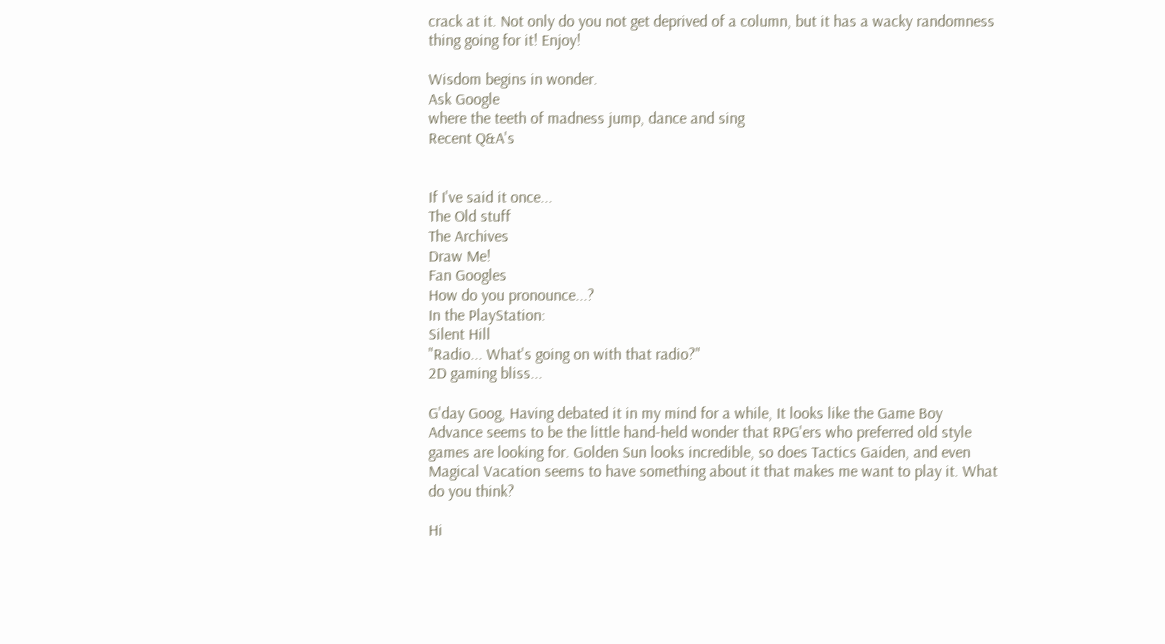crack at it. Not only do you not get deprived of a column, but it has a wacky randomness thing going for it! Enjoy!

Wisdom begins in wonder.
Ask Google
where the teeth of madness jump, dance and sing
Recent Q&A's


If I've said it once...
The Old stuff
The Archives
Draw Me!
Fan Googles
How do you pronounce...?
In the PlayStation:
Silent Hill
"Radio... What's going on with that radio?"
2D gaming bliss...

G'day Goog, Having debated it in my mind for a while, It looks like the Game Boy Advance seems to be the little hand-held wonder that RPG'ers who preferred old style games are looking for. Golden Sun looks incredible, so does Tactics Gaiden, and even Magical Vacation seems to have something about it that makes me want to play it. What do you think?

Hi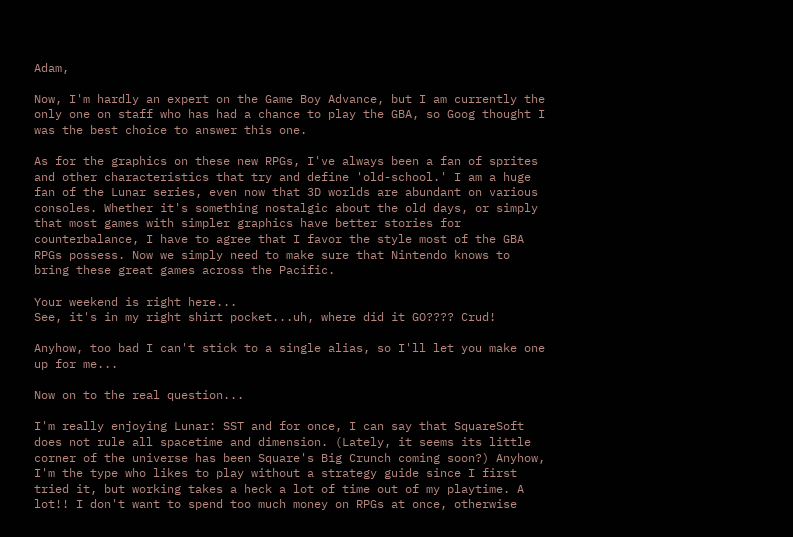Adam,

Now, I'm hardly an expert on the Game Boy Advance, but I am currently the only one on staff who has had a chance to play the GBA, so Goog thought I was the best choice to answer this one.

As for the graphics on these new RPGs, I've always been a fan of sprites and other characteristics that try and define 'old-school.' I am a huge fan of the Lunar series, even now that 3D worlds are abundant on various consoles. Whether it's something nostalgic about the old days, or simply that most games with simpler graphics have better stories for counterbalance, I have to agree that I favor the style most of the GBA RPGs possess. Now we simply need to make sure that Nintendo knows to bring these great games across the Pacific.

Your weekend is right here...
See, it's in my right shirt pocket...uh, where did it GO???? Crud!

Anyhow, too bad I can't stick to a single alias, so I'll let you make one up for me...

Now on to the real question...

I'm really enjoying Lunar: SST and for once, I can say that SquareSoft does not rule all spacetime and dimension. (Lately, it seems its little corner of the universe has been Square's Big Crunch coming soon?) Anyhow, I'm the type who likes to play without a strategy guide since I first tried it, but working takes a heck a lot of time out of my playtime. A lot!! I don't want to spend too much money on RPGs at once, otherwise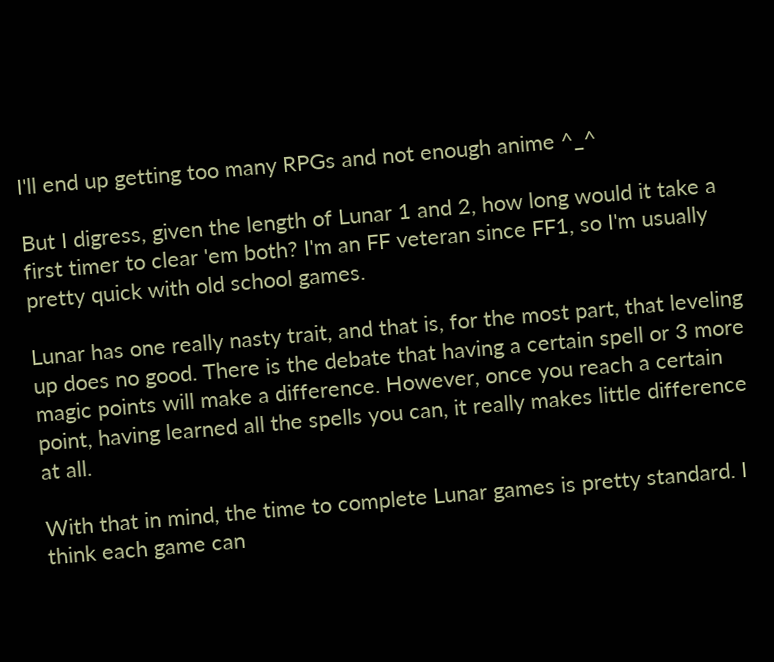I'll end up getting too many RPGs and not enough anime ^_^

But I digress, given the length of Lunar 1 and 2, how long would it take a first timer to clear 'em both? I'm an FF veteran since FF1, so I'm usually pretty quick with old school games.

Lunar has one really nasty trait, and that is, for the most part, that leveling up does no good. There is the debate that having a certain spell or 3 more magic points will make a difference. However, once you reach a certain point, having learned all the spells you can, it really makes little difference at all.

With that in mind, the time to complete Lunar games is pretty standard. I think each game can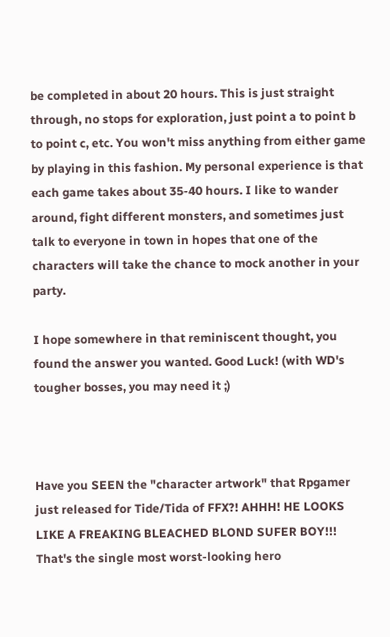be completed in about 20 hours. This is just straight through, no stops for exploration, just point a to point b to point c, etc. You won't miss anything from either game by playing in this fashion. My personal experience is that each game takes about 35-40 hours. I like to wander around, fight different monsters, and sometimes just talk to everyone in town in hopes that one of the characters will take the chance to mock another in your party.

I hope somewhere in that reminiscent thought, you found the answer you wanted. Good Luck! (with WD's tougher bosses, you may need it ;)



Have you SEEN the "character artwork" that Rpgamer just released for Tide/Tida of FFX?! AHHH! HE LOOKS LIKE A FREAKING BLEACHED BLOND SUFER BOY!!! That's the single most worst-looking hero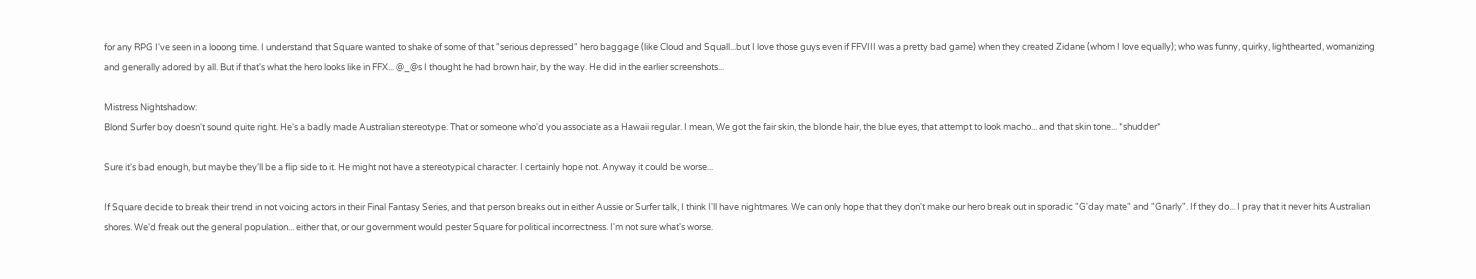for any RPG I've seen in a looong time. I understand that Square wanted to shake of some of that "serious depressed" hero baggage (like Cloud and Squall...but I love those guys even if FFVIII was a pretty bad game) when they created Zidane (whom I love equally); who was funny, quirky, lighthearted, womanizing and generally adored by all. But if that's what the hero looks like in FFX... @_@s I thought he had brown hair, by the way. He did in the earlier screenshots...

Mistress Nightshadow:
Blond Surfer boy doesn't sound quite right. He's a badly made Australian stereotype. That or someone who'd you associate as a Hawaii regular. I mean, We got the fair skin, the blonde hair, the blue eyes, that attempt to look macho... and that skin tone... *shudder*

Sure it's bad enough, but maybe they'll be a flip side to it. He might not have a stereotypical character. I certainly hope not. Anyway it could be worse...

If Square decide to break their trend in not voicing actors in their Final Fantasy Series, and that person breaks out in either Aussie or Surfer talk, I think I'll have nightmares. We can only hope that they don't make our hero break out in sporadic "G'day mate" and "Gnarly". If they do... I pray that it never hits Australian shores. We'd freak out the general population... either that, or our government would pester Square for political incorrectness. I'm not sure what's worse.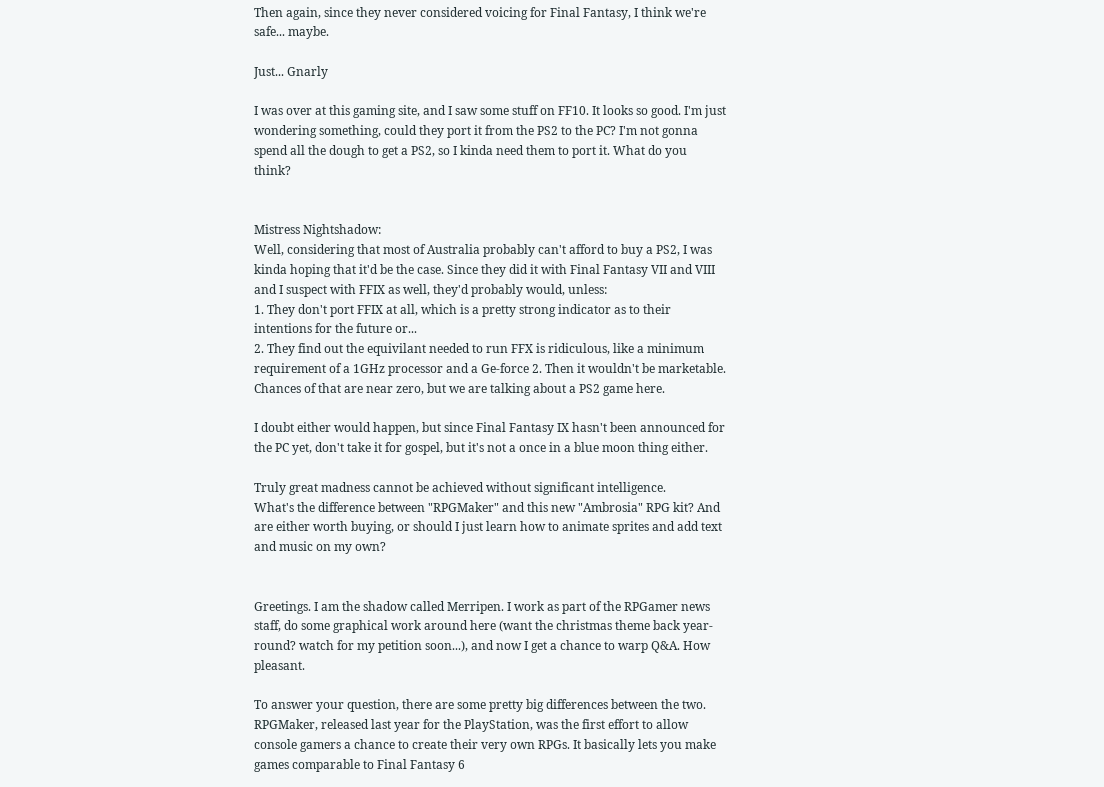Then again, since they never considered voicing for Final Fantasy, I think we're safe... maybe.

Just... Gnarly

I was over at this gaming site, and I saw some stuff on FF10. It looks so good. I'm just wondering something, could they port it from the PS2 to the PC? I'm not gonna spend all the dough to get a PS2, so I kinda need them to port it. What do you think?


Mistress Nightshadow:
Well, considering that most of Australia probably can't afford to buy a PS2, I was kinda hoping that it'd be the case. Since they did it with Final Fantasy VII and VIII and I suspect with FFIX as well, they'd probably would, unless:
1. They don't port FFIX at all, which is a pretty strong indicator as to their intentions for the future or...
2. They find out the equivilant needed to run FFX is ridiculous, like a minimum requirement of a 1GHz processor and a Ge-force 2. Then it wouldn't be marketable. Chances of that are near zero, but we are talking about a PS2 game here.

I doubt either would happen, but since Final Fantasy IX hasn't been announced for the PC yet, don't take it for gospel, but it's not a once in a blue moon thing either.

Truly great madness cannot be achieved without significant intelligence.
What's the difference between "RPGMaker" and this new "Ambrosia" RPG kit? And are either worth buying, or should I just learn how to animate sprites and add text and music on my own?


Greetings. I am the shadow called Merripen. I work as part of the RPGamer news staff, do some graphical work around here (want the christmas theme back year-round? watch for my petition soon...), and now I get a chance to warp Q&A. How pleasant.

To answer your question, there are some pretty big differences between the two. RPGMaker, released last year for the PlayStation, was the first effort to allow console gamers a chance to create their very own RPGs. It basically lets you make games comparable to Final Fantasy 6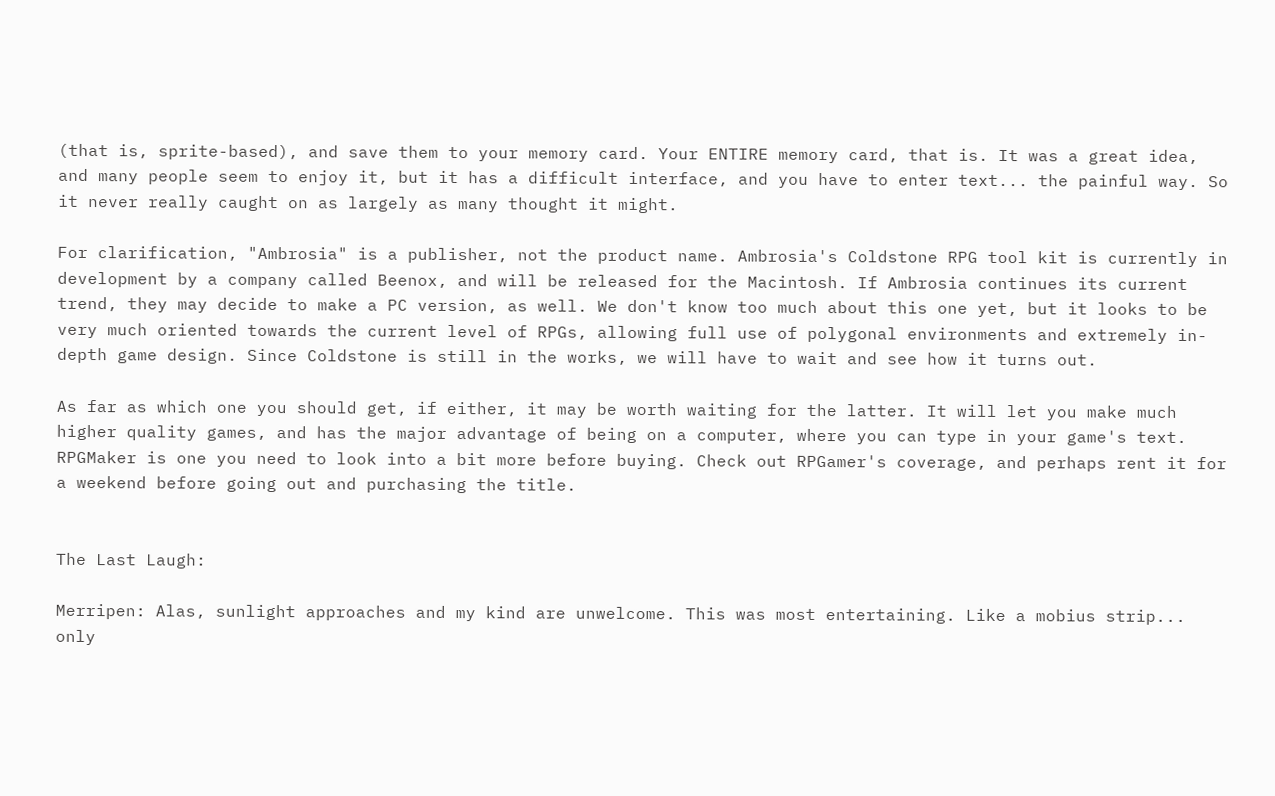(that is, sprite-based), and save them to your memory card. Your ENTIRE memory card, that is. It was a great idea, and many people seem to enjoy it, but it has a difficult interface, and you have to enter text... the painful way. So it never really caught on as largely as many thought it might.

For clarification, "Ambrosia" is a publisher, not the product name. Ambrosia's Coldstone RPG tool kit is currently in development by a company called Beenox, and will be released for the Macintosh. If Ambrosia continues its current trend, they may decide to make a PC version, as well. We don't know too much about this one yet, but it looks to be very much oriented towards the current level of RPGs, allowing full use of polygonal environments and extremely in-depth game design. Since Coldstone is still in the works, we will have to wait and see how it turns out.

As far as which one you should get, if either, it may be worth waiting for the latter. It will let you make much higher quality games, and has the major advantage of being on a computer, where you can type in your game's text. RPGMaker is one you need to look into a bit more before buying. Check out RPGamer's coverage, and perhaps rent it for a weekend before going out and purchasing the title.


The Last Laugh:

Merripen: Alas, sunlight approaches and my kind are unwelcome. This was most entertaining. Like a mobius strip... only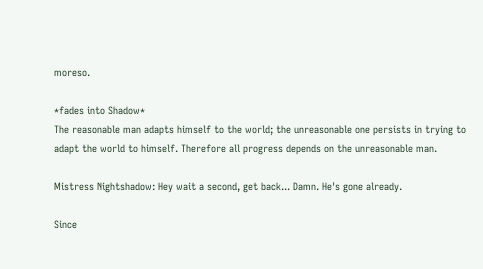moreso.

*fades into Shadow*
The reasonable man adapts himself to the world; the unreasonable one persists in trying to adapt the world to himself. Therefore all progress depends on the unreasonable man.

Mistress Nightshadow: Hey wait a second, get back... Damn. He's gone already.

Since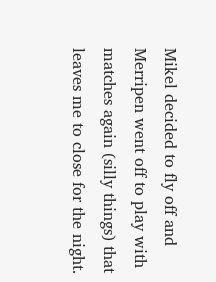Mikel decided to fly off and Merripen went off to play with matches again (silly things) that leaves me to close for the night.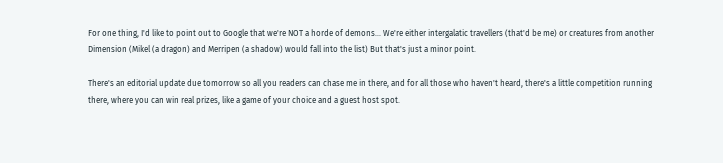For one thing, I'd like to point out to Google that we're NOT a horde of demons... We're either intergalatic travellers (that'd be me) or creatures from another Dimension (Mikel (a dragon) and Merripen (a shadow) would fall into the list) But that's just a minor point.

There's an editorial update due tomorrow so all you readers can chase me in there, and for all those who haven't heard, there's a little competition running there, where you can win real prizes, like a game of your choice and a guest host spot.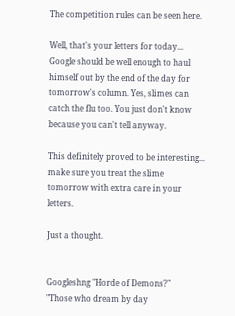The competition rules can be seen here.

Well, that's your letters for today... Google should be well enough to haul himself out by the end of the day for tomorrow's column. Yes, slimes can catch the flu too. You just don't know because you can't tell anyway.

This definitely proved to be interesting... make sure you treat the slime tomorrow with extra care in your letters.

Just a thought.


Googleshng "Horde of Demons?"
"Those who dream by day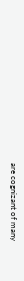are cognizant of many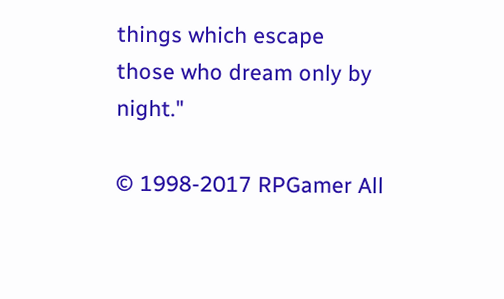things which escape those who dream only by night."

© 1998-2017 RPGamer All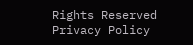Rights Reserved
Privacy Policy